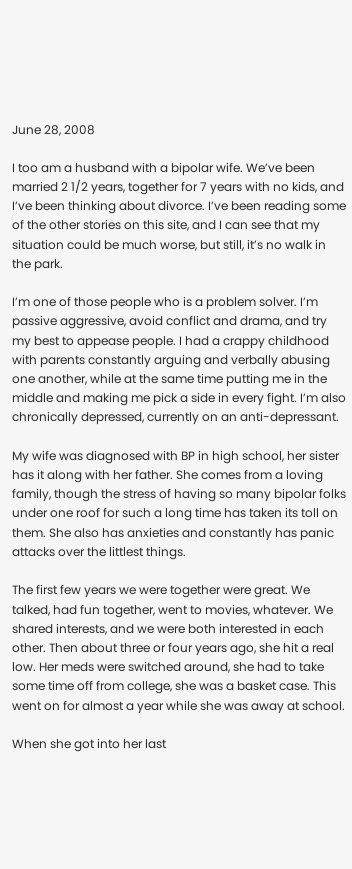June 28, 2008

I too am a husband with a bipolar wife. We’ve been married 2 1/2 years, together for 7 years with no kids, and I’ve been thinking about divorce. I’ve been reading some of the other stories on this site, and I can see that my situation could be much worse, but still, it’s no walk in the park.

I’m one of those people who is a problem solver. I’m passive aggressive, avoid conflict and drama, and try my best to appease people. I had a crappy childhood with parents constantly arguing and verbally abusing one another, while at the same time putting me in the middle and making me pick a side in every fight. I’m also chronically depressed, currently on an anti-depressant.

My wife was diagnosed with BP in high school, her sister has it along with her father. She comes from a loving family, though the stress of having so many bipolar folks under one roof for such a long time has taken its toll on them. She also has anxieties and constantly has panic attacks over the littlest things.

The first few years we were together were great. We talked, had fun together, went to movies, whatever. We shared interests, and we were both interested in each other. Then about three or four years ago, she hit a real low. Her meds were switched around, she had to take some time off from college, she was a basket case. This went on for almost a year while she was away at school.

When she got into her last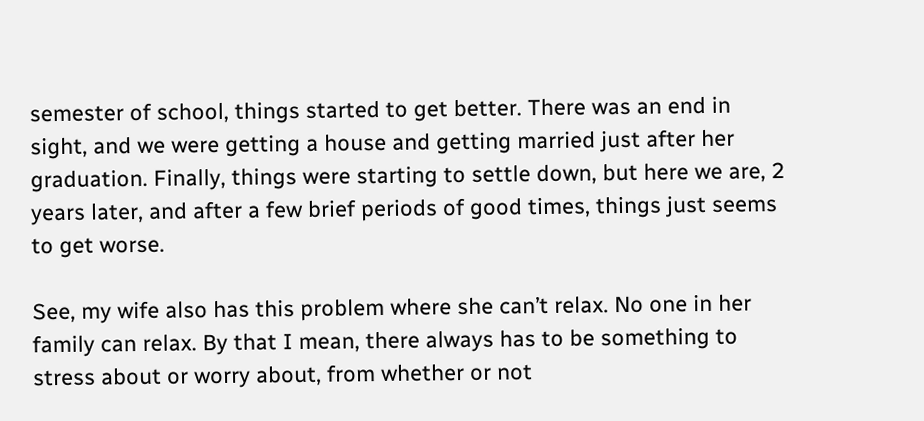semester of school, things started to get better. There was an end in sight, and we were getting a house and getting married just after her graduation. Finally, things were starting to settle down, but here we are, 2 years later, and after a few brief periods of good times, things just seems to get worse.

See, my wife also has this problem where she can’t relax. No one in her family can relax. By that I mean, there always has to be something to stress about or worry about, from whether or not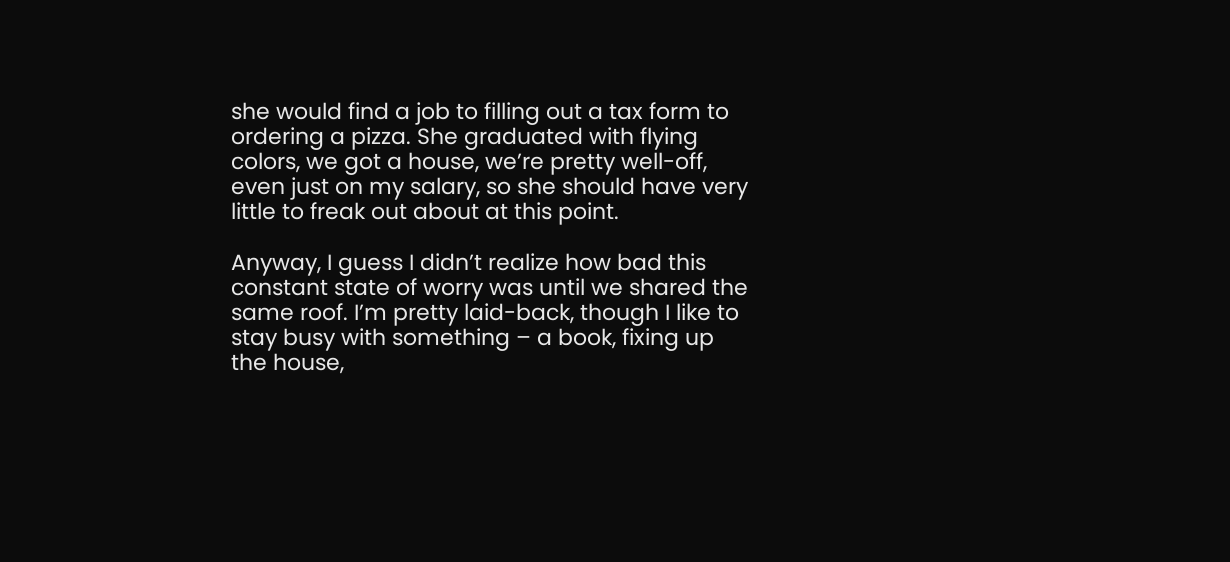she would find a job to filling out a tax form to ordering a pizza. She graduated with flying colors, we got a house, we’re pretty well-off, even just on my salary, so she should have very little to freak out about at this point.

Anyway, I guess I didn’t realize how bad this constant state of worry was until we shared the same roof. I’m pretty laid-back, though I like to stay busy with something – a book, fixing up the house,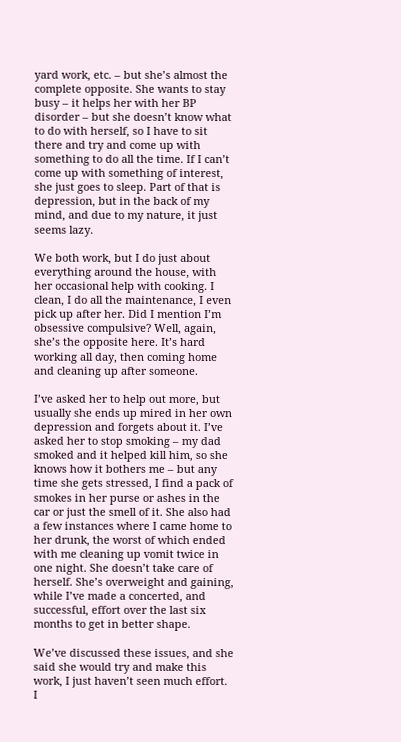yard work, etc. – but she’s almost the complete opposite. She wants to stay busy – it helps her with her BP disorder – but she doesn’t know what to do with herself, so I have to sit there and try and come up with something to do all the time. If I can’t come up with something of interest, she just goes to sleep. Part of that is depression, but in the back of my mind, and due to my nature, it just seems lazy.

We both work, but I do just about everything around the house, with her occasional help with cooking. I clean, I do all the maintenance, I even pick up after her. Did I mention I’m obsessive compulsive? Well, again, she’s the opposite here. It’s hard working all day, then coming home and cleaning up after someone.

I’ve asked her to help out more, but usually she ends up mired in her own depression and forgets about it. I’ve asked her to stop smoking – my dad smoked and it helped kill him, so she knows how it bothers me – but any time she gets stressed, I find a pack of smokes in her purse or ashes in the car or just the smell of it. She also had a few instances where I came home to her drunk, the worst of which ended with me cleaning up vomit twice in one night. She doesn’t take care of herself. She’s overweight and gaining, while I’ve made a concerted, and successful, effort over the last six months to get in better shape.

We’ve discussed these issues, and she said she would try and make this work, I just haven’t seen much effort. I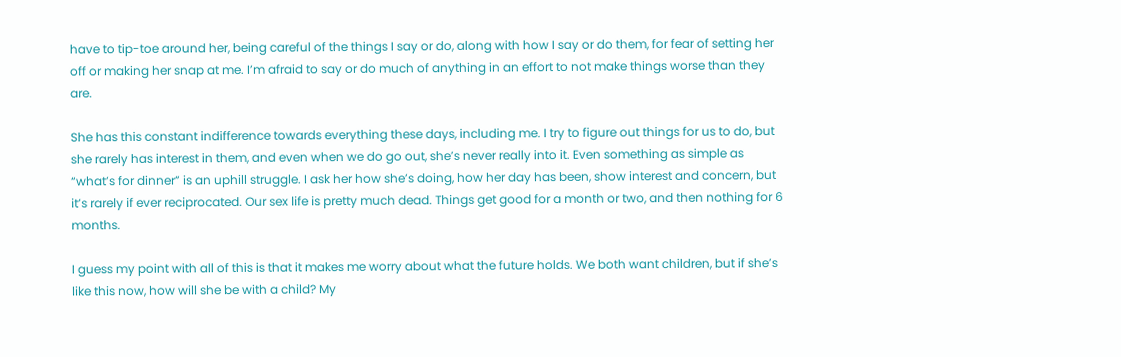have to tip-toe around her, being careful of the things I say or do, along with how I say or do them, for fear of setting her off or making her snap at me. I’m afraid to say or do much of anything in an effort to not make things worse than they are.

She has this constant indifference towards everything these days, including me. I try to figure out things for us to do, but she rarely has interest in them, and even when we do go out, she’s never really into it. Even something as simple as “what’s for dinner” is an uphill struggle. I ask her how she’s doing, how her day has been, show interest and concern, but it’s rarely if ever reciprocated. Our sex life is pretty much dead. Things get good for a month or two, and then nothing for 6 months.

I guess my point with all of this is that it makes me worry about what the future holds. We both want children, but if she’s like this now, how will she be with a child? My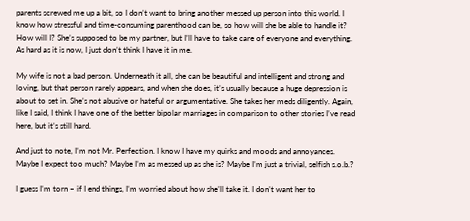parents screwed me up a bit, so I don’t want to bring another messed up person into this world. I know how stressful and time-consuming parenthood can be, so how will she be able to handle it? How will I? She’s supposed to be my partner, but I’ll have to take care of everyone and everything. As hard as it is now, I just don’t think I have it in me.

My wife is not a bad person. Underneath it all, she can be beautiful and intelligent and strong and loving, but that person rarely appears, and when she does, it’s usually because a huge depression is about to set in. She’s not abusive or hateful or argumentative. She takes her meds diligently. Again, like I said, I think I have one of the better bipolar marriages in comparison to other stories I’ve read here, but it’s still hard.

And just to note, I’m not Mr. Perfection. I know I have my quirks and moods and annoyances. Maybe I expect too much? Maybe I’m as messed up as she is? Maybe I’m just a trivial, selfish s.o.b.?

I guess I’m torn – if I end things, I’m worried about how she’ll take it. I don’t want her to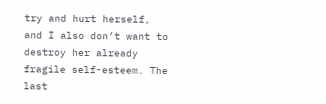try and hurt herself, and I also don’t want to destroy her already fragile self-esteem. The last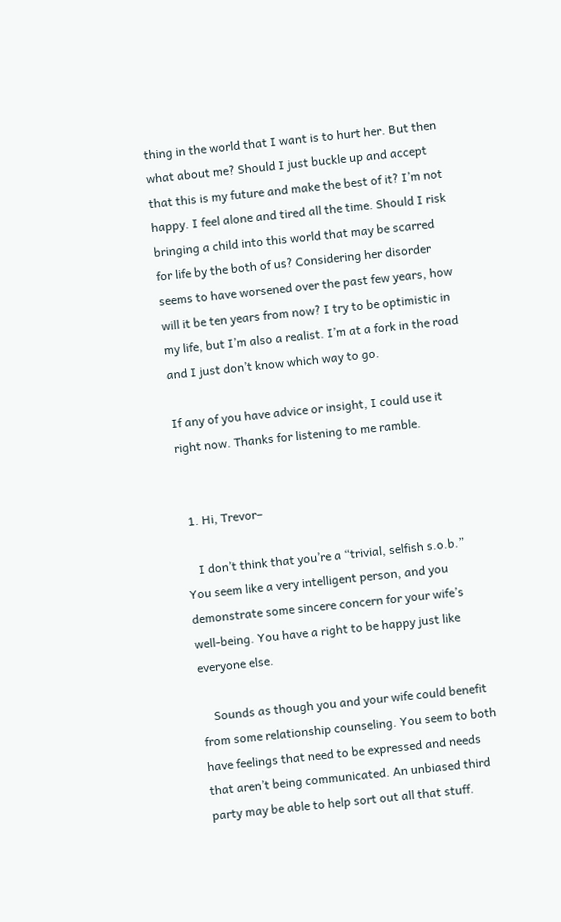thing in the world that I want is to hurt her. But then what about me? Should I just buckle up and accept that this is my future and make the best of it? I’m not happy. I feel alone and tired all the time. Should I risk bringing a child into this world that may be scarred for life by the both of us? Considering her disorder seems to have worsened over the past few years, how will it be ten years from now? I try to be optimistic in my life, but I’m also a realist. I’m at a fork in the road and I just don’t know which way to go.

If any of you have advice or insight, I could use it right now. Thanks for listening to me ramble.


  1. Hi, Trevor–

    I don’t think that you’re a “trivial, selfish s.o.b.” You seem like a very intelligent person, and you demonstrate some sincere concern for your wife’s well-being. You have a right to be happy just like everyone else.

    Sounds as though you and your wife could benefit from some relationship counseling. You seem to both have feelings that need to be expressed and needs that aren’t being communicated. An unbiased third party may be able to help sort out all that stuff.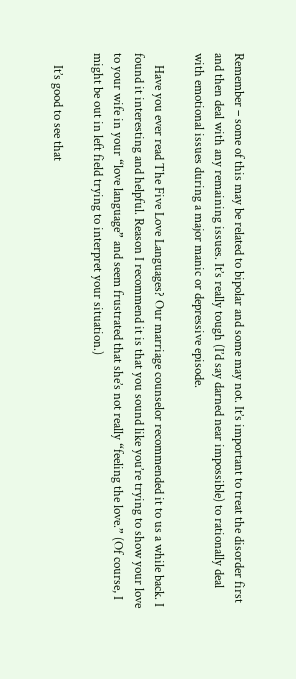Remember – some of this may be related to bipolar and some may not. It’s important to treat the disorder first and then deal with any remaining issues. It’s really tough (I’d say darned near impossible) to rationally deal with emotional issues during a major manic or depressive episode.

    Have you ever read The Five Love Languages? Our marriage counselor recommended it to us a while back. I found it interesting and helpful. Reason I recommend it is that you sound like you’re trying to show your love to your wife in your “love language” and seem frustrated that she’s not really “feeling the love.” (Of course, I might be out in left field trying to interpret your situation.)

    It’s good to see that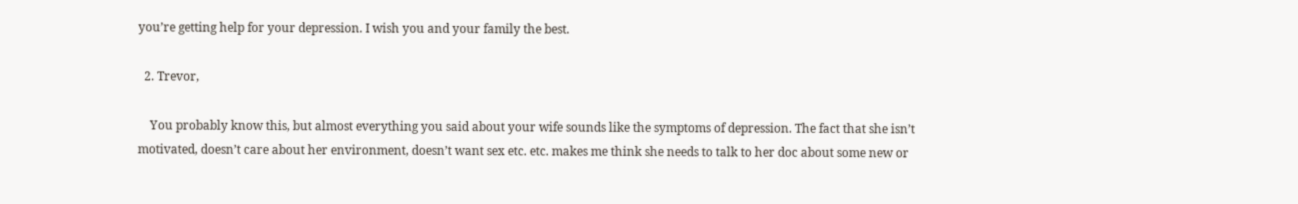you’re getting help for your depression. I wish you and your family the best.

  2. Trevor,

    You probably know this, but almost everything you said about your wife sounds like the symptoms of depression. The fact that she isn’t motivated, doesn’t care about her environment, doesn’t want sex etc. etc. makes me think she needs to talk to her doc about some new or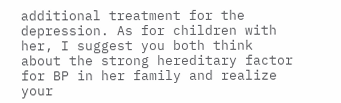additional treatment for the depression. As for children with her, I suggest you both think about the strong hereditary factor for BP in her family and realize your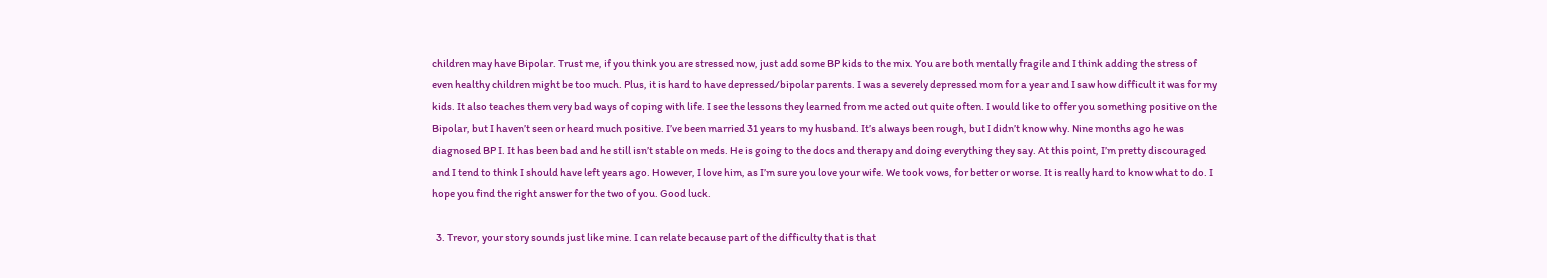children may have Bipolar. Trust me, if you think you are stressed now, just add some BP kids to the mix. You are both mentally fragile and I think adding the stress of even healthy children might be too much. Plus, it is hard to have depressed/bipolar parents. I was a severely depressed mom for a year and I saw how difficult it was for my kids. It also teaches them very bad ways of coping with life. I see the lessons they learned from me acted out quite often. I would like to offer you something positive on the Bipolar, but I haven’t seen or heard much positive. I’ve been married 31 years to my husband. It’s always been rough, but I didn’t know why. Nine months ago he was diagnosed BP I. It has been bad and he still isn’t stable on meds. He is going to the docs and therapy and doing everything they say. At this point, I’m pretty discouraged and I tend to think I should have left years ago. However, I love him, as I’m sure you love your wife. We took vows, for better or worse. It is really hard to know what to do. I hope you find the right answer for the two of you. Good luck.

  3. Trevor, your story sounds just like mine. I can relate because part of the difficulty that is that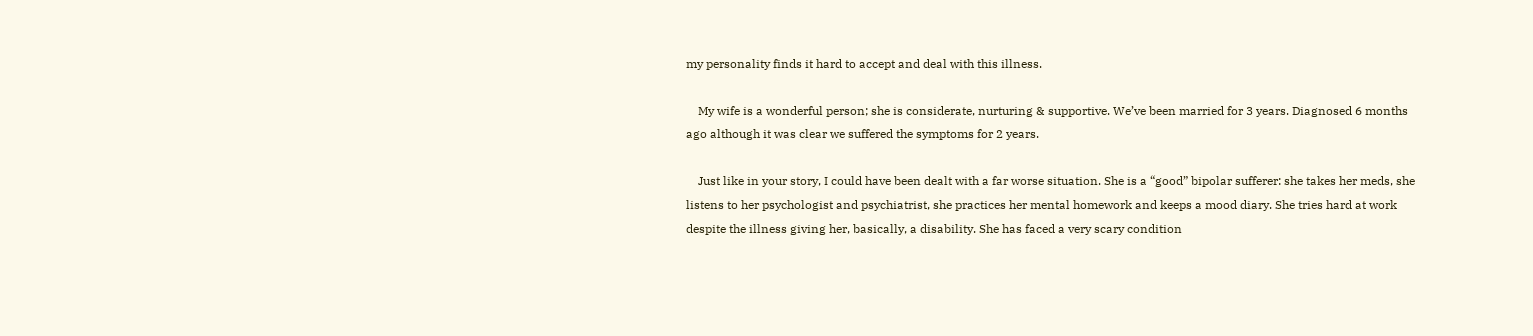my personality finds it hard to accept and deal with this illness.

    My wife is a wonderful person; she is considerate, nurturing & supportive. We’ve been married for 3 years. Diagnosed 6 months ago although it was clear we suffered the symptoms for 2 years.

    Just like in your story, I could have been dealt with a far worse situation. She is a “good” bipolar sufferer: she takes her meds, she listens to her psychologist and psychiatrist, she practices her mental homework and keeps a mood diary. She tries hard at work despite the illness giving her, basically, a disability. She has faced a very scary condition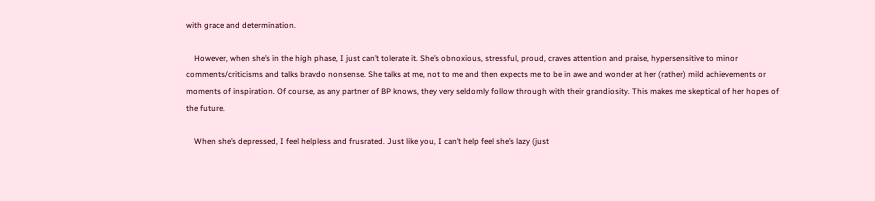with grace and determination.

    However, when she’s in the high phase, I just can’t tolerate it. She’s obnoxious, stressful, proud, craves attention and praise, hypersensitive to minor comments/criticisms and talks bravdo nonsense. She talks at me, not to me and then expects me to be in awe and wonder at her (rather) mild achievements or moments of inspiration. Of course, as any partner of BP knows, they very seldomly follow through with their grandiosity. This makes me skeptical of her hopes of the future.

    When she’s depressed, I feel helpless and frusrated. Just like you, I can’t help feel she’s lazy (just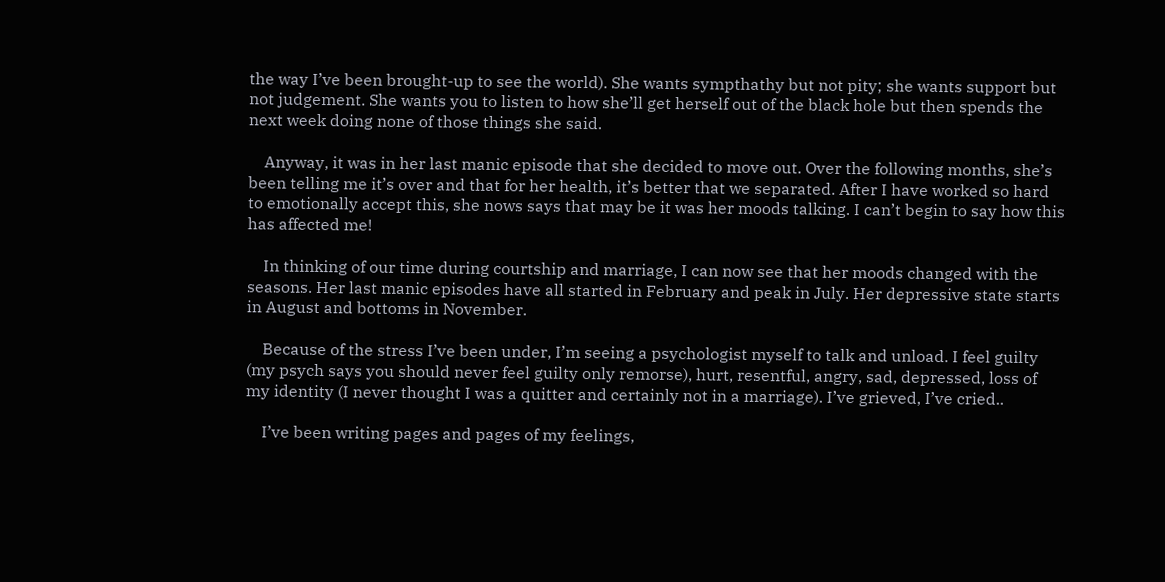the way I’ve been brought-up to see the world). She wants sympthathy but not pity; she wants support but not judgement. She wants you to listen to how she’ll get herself out of the black hole but then spends the next week doing none of those things she said.

    Anyway, it was in her last manic episode that she decided to move out. Over the following months, she’s been telling me it’s over and that for her health, it’s better that we separated. After I have worked so hard to emotionally accept this, she nows says that may be it was her moods talking. I can’t begin to say how this has affected me!

    In thinking of our time during courtship and marriage, I can now see that her moods changed with the seasons. Her last manic episodes have all started in February and peak in July. Her depressive state starts in August and bottoms in November.

    Because of the stress I’ve been under, I’m seeing a psychologist myself to talk and unload. I feel guilty (my psych says you should never feel guilty only remorse), hurt, resentful, angry, sad, depressed, loss of my identity (I never thought I was a quitter and certainly not in a marriage). I’ve grieved, I’ve cried..

    I’ve been writing pages and pages of my feelings,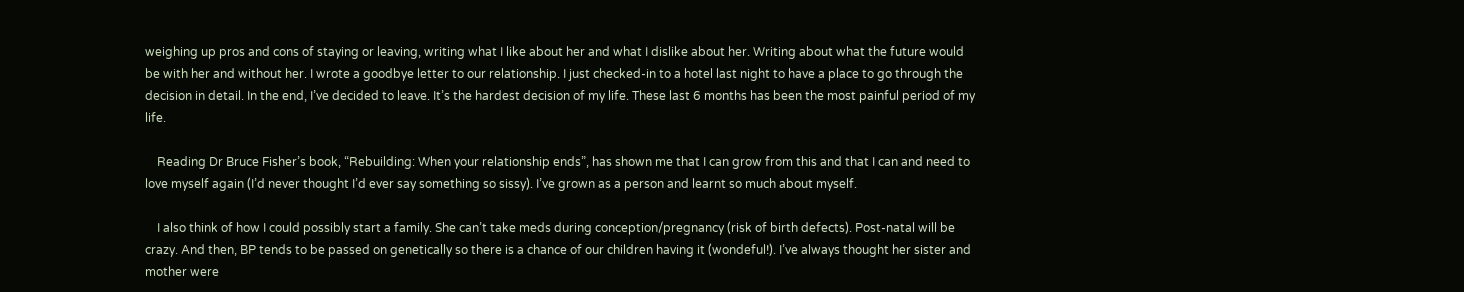weighing up pros and cons of staying or leaving, writing what I like about her and what I dislike about her. Writing about what the future would be with her and without her. I wrote a goodbye letter to our relationship. I just checked-in to a hotel last night to have a place to go through the decision in detail. In the end, I’ve decided to leave. It’s the hardest decision of my life. These last 6 months has been the most painful period of my life.

    Reading Dr Bruce Fisher’s book, “Rebuilding: When your relationship ends”, has shown me that I can grow from this and that I can and need to love myself again (I’d never thought I’d ever say something so sissy). I’ve grown as a person and learnt so much about myself.

    I also think of how I could possibly start a family. She can’t take meds during conception/pregnancy (risk of birth defects). Post-natal will be crazy. And then, BP tends to be passed on genetically so there is a chance of our children having it (wondeful!). I’ve always thought her sister and mother were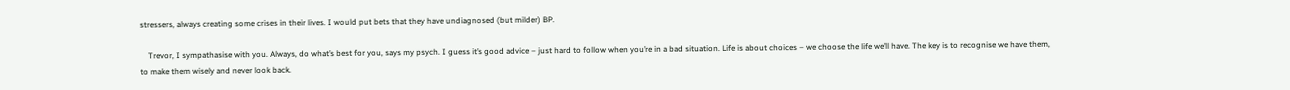stressers, always creating some crises in their lives. I would put bets that they have undiagnosed (but milder) BP.

    Trevor, I sympathasise with you. Always, do what’s best for you, says my psych. I guess it’s good advice – just hard to follow when you’re in a bad situation. Life is about choices – we choose the life we’ll have. The key is to recognise we have them, to make them wisely and never look back.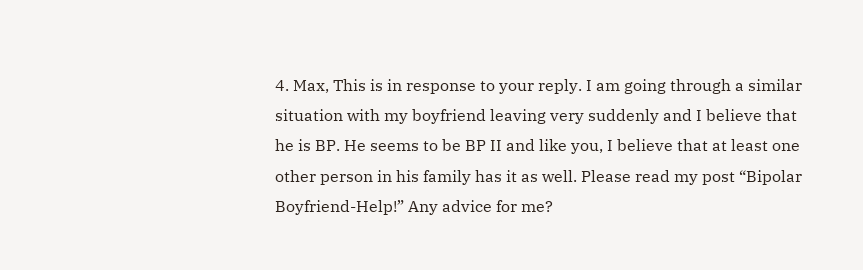4. Max, This is in response to your reply. I am going through a similar situation with my boyfriend leaving very suddenly and I believe that he is BP. He seems to be BP II and like you, I believe that at least one other person in his family has it as well. Please read my post “Bipolar Boyfriend-Help!” Any advice for me?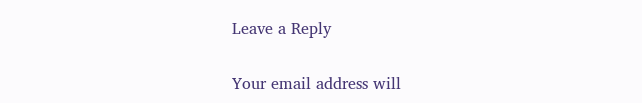Leave a Reply

Your email address will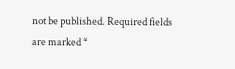not be published. Required fields are marked *